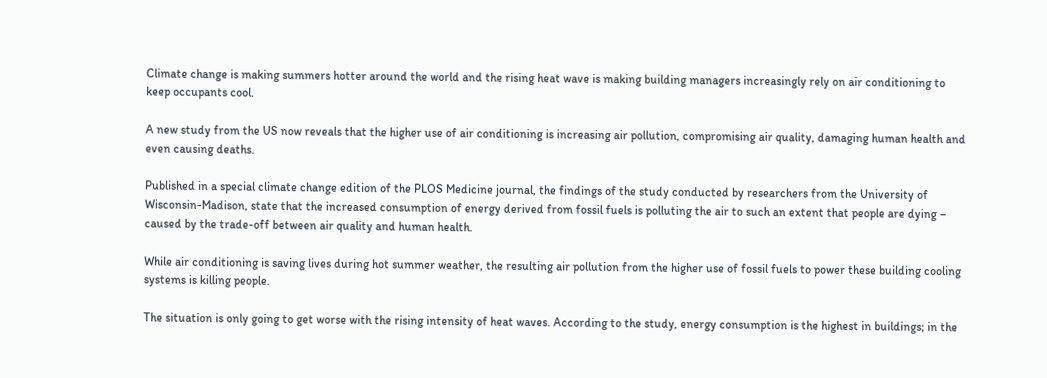Climate change is making summers hotter around the world and the rising heat wave is making building managers increasingly rely on air conditioning to keep occupants cool.

A new study from the US now reveals that the higher use of air conditioning is increasing air pollution, compromising air quality, damaging human health and even causing deaths.

Published in a special climate change edition of the PLOS Medicine journal, the findings of the study conducted by researchers from the University of Wisconsin-Madison, state that the increased consumption of energy derived from fossil fuels is polluting the air to such an extent that people are dying – caused by the trade-off between air quality and human health.

While air conditioning is saving lives during hot summer weather, the resulting air pollution from the higher use of fossil fuels to power these building cooling systems is killing people.

The situation is only going to get worse with the rising intensity of heat waves. According to the study, energy consumption is the highest in buildings; in the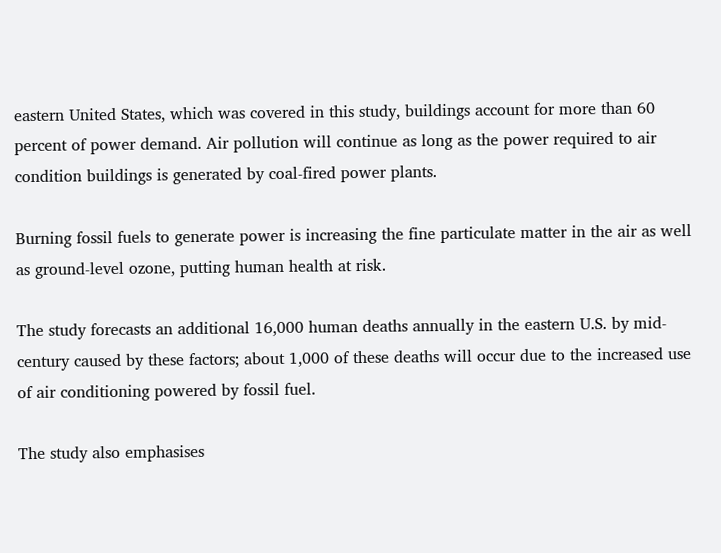eastern United States, which was covered in this study, buildings account for more than 60 percent of power demand. Air pollution will continue as long as the power required to air condition buildings is generated by coal-fired power plants.

Burning fossil fuels to generate power is increasing the fine particulate matter in the air as well as ground-level ozone, putting human health at risk.

The study forecasts an additional 16,000 human deaths annually in the eastern U.S. by mid-century caused by these factors; about 1,000 of these deaths will occur due to the increased use of air conditioning powered by fossil fuel.

The study also emphasises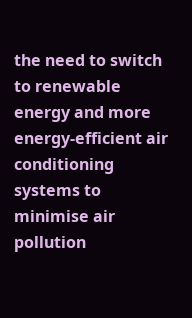the need to switch to renewable energy and more energy-efficient air conditioning systems to minimise air pollution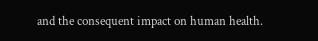and the consequent impact on human health.